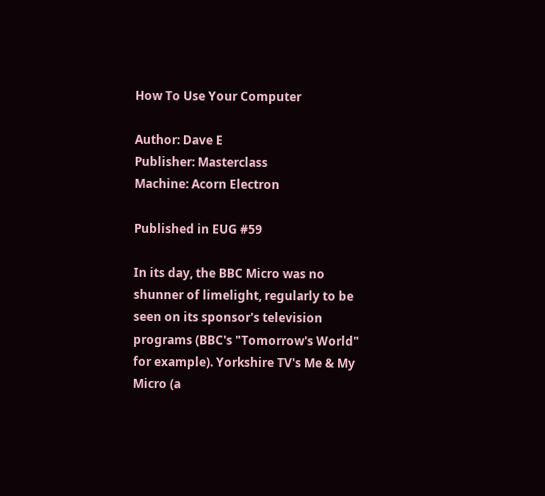How To Use Your Computer

Author: Dave E
Publisher: Masterclass
Machine: Acorn Electron

Published in EUG #59

In its day, the BBC Micro was no shunner of limelight, regularly to be seen on its sponsor's television programs (BBC's "Tomorrow's World" for example). Yorkshire TV's Me & My Micro (a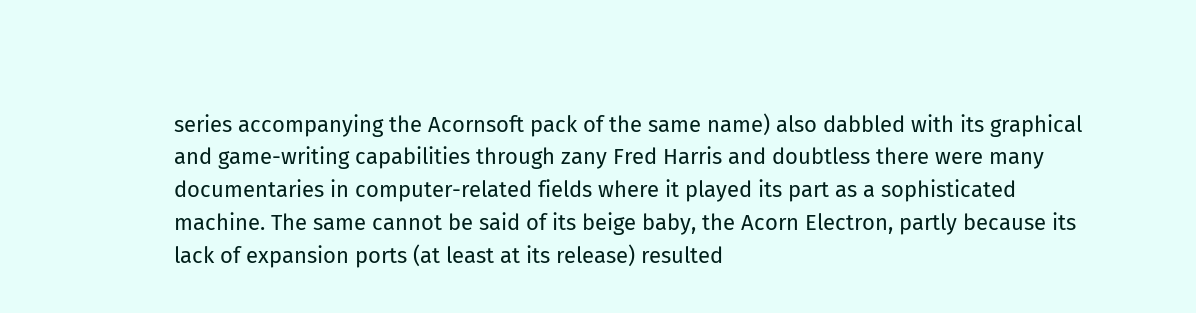series accompanying the Acornsoft pack of the same name) also dabbled with its graphical and game-writing capabilities through zany Fred Harris and doubtless there were many documentaries in computer-related fields where it played its part as a sophisticated machine. The same cannot be said of its beige baby, the Acorn Electron, partly because its lack of expansion ports (at least at its release) resulted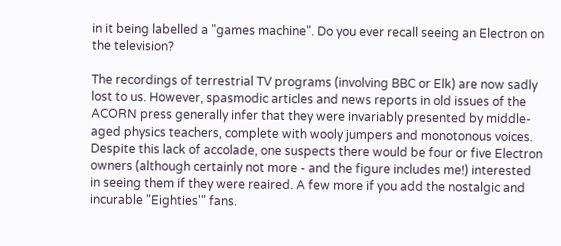in it being labelled a "games machine". Do you ever recall seeing an Electron on the television?

The recordings of terrestrial TV programs (involving BBC or Elk) are now sadly lost to us. However, spasmodic articles and news reports in old issues of the ACORN press generally infer that they were invariably presented by middle-aged physics teachers, complete with wooly jumpers and monotonous voices. Despite this lack of accolade, one suspects there would be four or five Electron owners (although certainly not more - and the figure includes me!) interested in seeing them if they were reaired. A few more if you add the nostalgic and incurable "Eighties'" fans.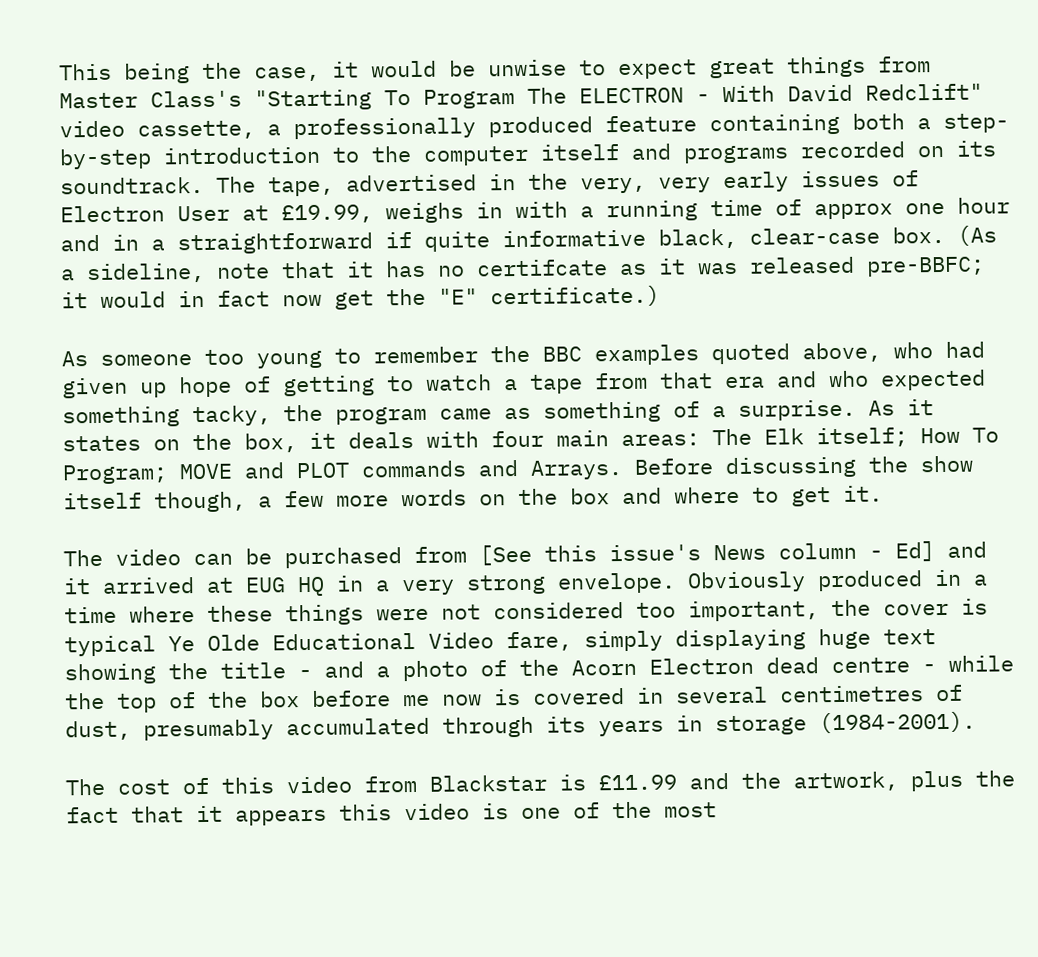This being the case, it would be unwise to expect great things from Master Class's "Starting To Program The ELECTRON - With David Redclift" video cassette, a professionally produced feature containing both a step-by-step introduction to the computer itself and programs recorded on its soundtrack. The tape, advertised in the very, very early issues of Electron User at £19.99, weighs in with a running time of approx one hour and in a straightforward if quite informative black, clear-case box. (As a sideline, note that it has no certifcate as it was released pre-BBFC; it would in fact now get the "E" certificate.)

As someone too young to remember the BBC examples quoted above, who had given up hope of getting to watch a tape from that era and who expected something tacky, the program came as something of a surprise. As it states on the box, it deals with four main areas: The Elk itself; How To Program; MOVE and PLOT commands and Arrays. Before discussing the show itself though, a few more words on the box and where to get it.

The video can be purchased from [See this issue's News column - Ed] and it arrived at EUG HQ in a very strong envelope. Obviously produced in a time where these things were not considered too important, the cover is typical Ye Olde Educational Video fare, simply displaying huge text showing the title - and a photo of the Acorn Electron dead centre - while the top of the box before me now is covered in several centimetres of dust, presumably accumulated through its years in storage (1984-2001).

The cost of this video from Blackstar is £11.99 and the artwork, plus the fact that it appears this video is one of the most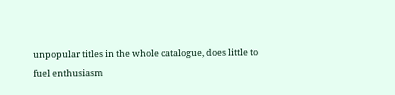unpopular titles in the whole catalogue, does little to fuel enthusiasm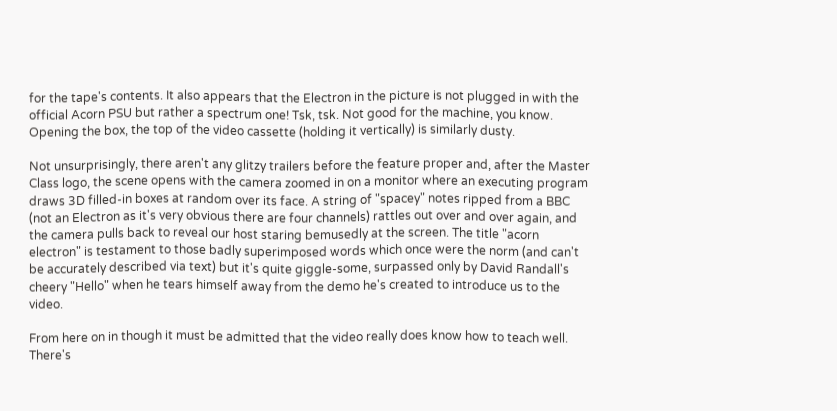for the tape's contents. It also appears that the Electron in the picture is not plugged in with the official Acorn PSU but rather a spectrum one! Tsk, tsk. Not good for the machine, you know. Opening the box, the top of the video cassette (holding it vertically) is similarly dusty.

Not unsurprisingly, there aren't any glitzy trailers before the feature proper and, after the Master Class logo, the scene opens with the camera zoomed in on a monitor where an executing program draws 3D filled-in boxes at random over its face. A string of "spacey" notes ripped from a BBC (not an Electron as it's very obvious there are four channels) rattles out over and over again, and the camera pulls back to reveal our host staring bemusedly at the screen. The title "acorn electron" is testament to those badly superimposed words which once were the norm (and can't be accurately described via text) but it's quite giggle-some, surpassed only by David Randall's cheery "Hello" when he tears himself away from the demo he's created to introduce us to the video.

From here on in though it must be admitted that the video really does know how to teach well. There's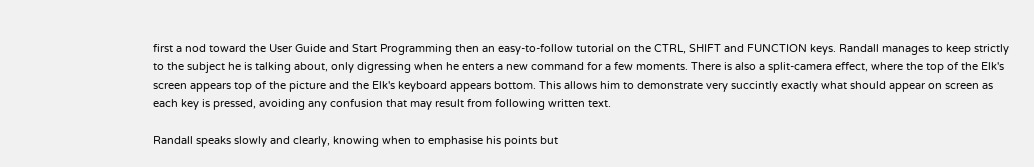first a nod toward the User Guide and Start Programming then an easy-to-follow tutorial on the CTRL, SHIFT and FUNCTION keys. Randall manages to keep strictly to the subject he is talking about, only digressing when he enters a new command for a few moments. There is also a split-camera effect, where the top of the Elk's screen appears top of the picture and the Elk's keyboard appears bottom. This allows him to demonstrate very succintly exactly what should appear on screen as each key is pressed, avoiding any confusion that may result from following written text.

Randall speaks slowly and clearly, knowing when to emphasise his points but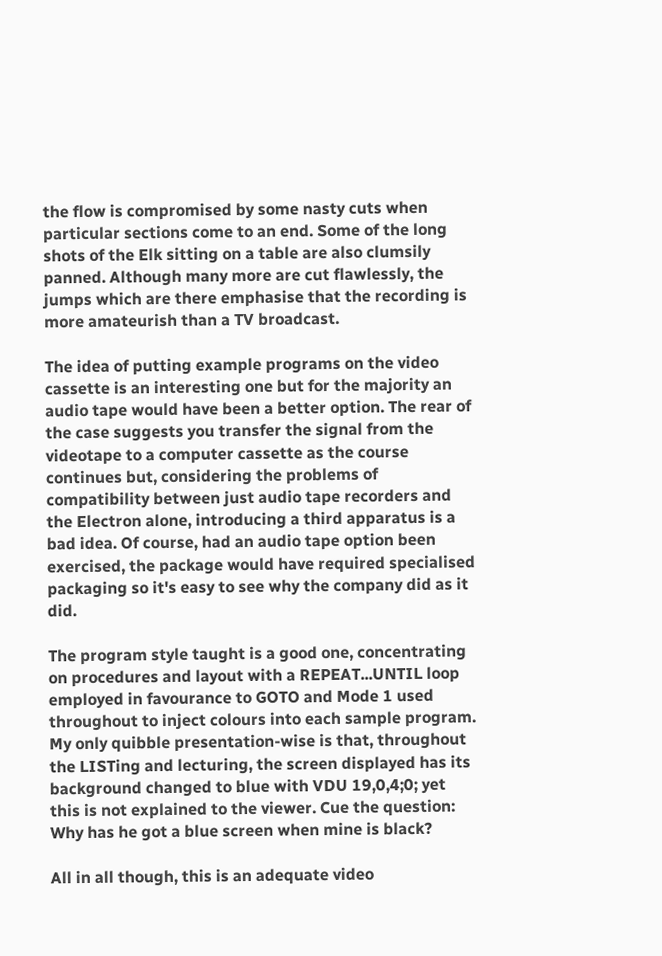the flow is compromised by some nasty cuts when particular sections come to an end. Some of the long shots of the Elk sitting on a table are also clumsily panned. Although many more are cut flawlessly, the jumps which are there emphasise that the recording is more amateurish than a TV broadcast.

The idea of putting example programs on the video cassette is an interesting one but for the majority an audio tape would have been a better option. The rear of the case suggests you transfer the signal from the videotape to a computer cassette as the course continues but, considering the problems of compatibility between just audio tape recorders and the Electron alone, introducing a third apparatus is a bad idea. Of course, had an audio tape option been exercised, the package would have required specialised packaging so it's easy to see why the company did as it did.

The program style taught is a good one, concentrating on procedures and layout with a REPEAT...UNTIL loop employed in favourance to GOTO and Mode 1 used throughout to inject colours into each sample program. My only quibble presentation-wise is that, throughout the LISTing and lecturing, the screen displayed has its background changed to blue with VDU 19,0,4;0; yet this is not explained to the viewer. Cue the question: Why has he got a blue screen when mine is black?

All in all though, this is an adequate video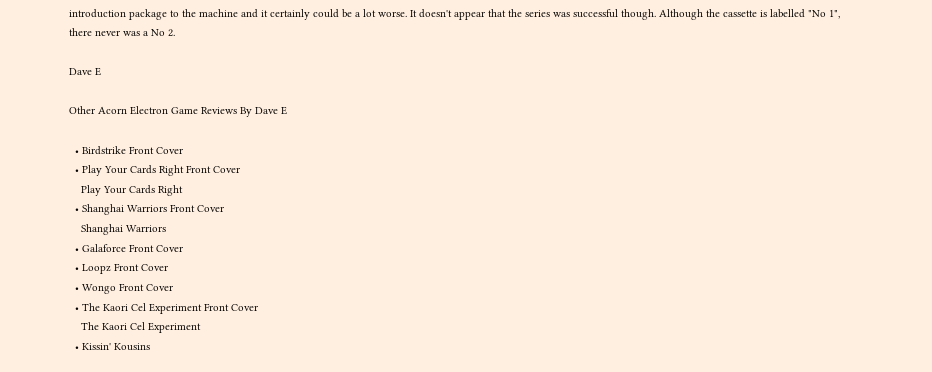introduction package to the machine and it certainly could be a lot worse. It doesn't appear that the series was successful though. Although the cassette is labelled "No 1", there never was a No 2.

Dave E

Other Acorn Electron Game Reviews By Dave E

  • Birdstrike Front Cover
  • Play Your Cards Right Front Cover
    Play Your Cards Right
  • Shanghai Warriors Front Cover
    Shanghai Warriors
  • Galaforce Front Cover
  • Loopz Front Cover
  • Wongo Front Cover
  • The Kaori Cel Experiment Front Cover
    The Kaori Cel Experiment
  • Kissin' Kousins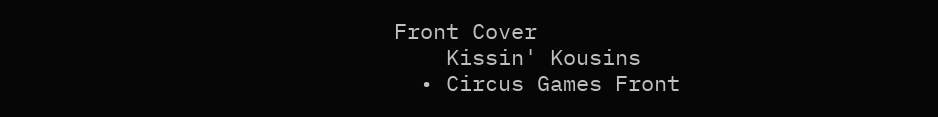Front Cover
    Kissin' Kousins
  • Circus Games Front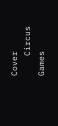Cover
    Circus Games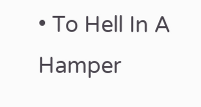• To Hell In A Hamper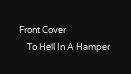Front Cover
    To Hell In A Hamper